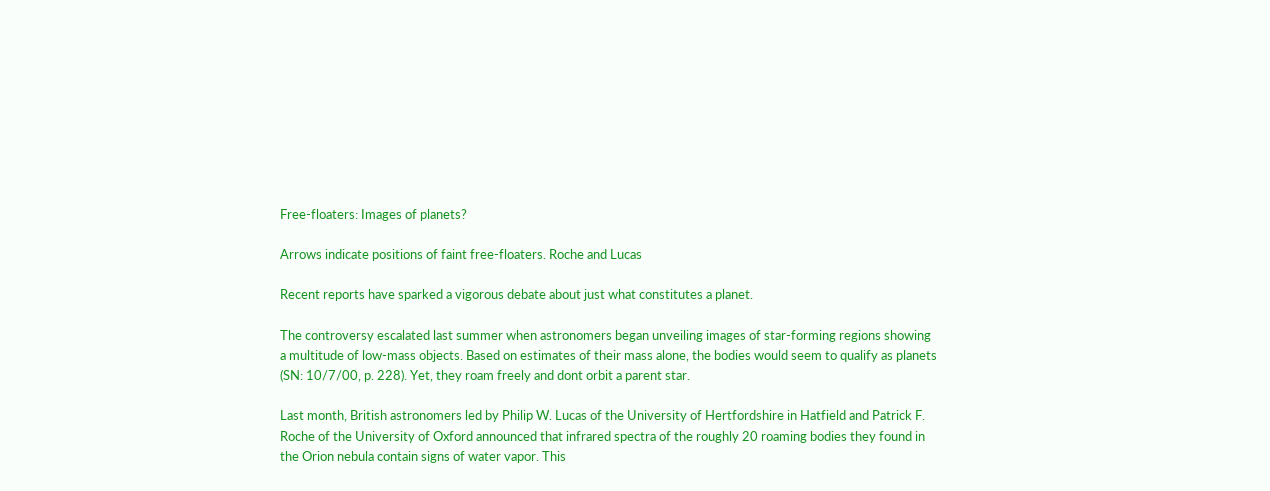Free-floaters: Images of planets?

Arrows indicate positions of faint free-floaters. Roche and Lucas

Recent reports have sparked a vigorous debate about just what constitutes a planet.

The controversy escalated last summer when astronomers began unveiling images of star-forming regions showing a multitude of low-mass objects. Based on estimates of their mass alone, the bodies would seem to qualify as planets (SN: 10/7/00, p. 228). Yet, they roam freely and dont orbit a parent star.

Last month, British astronomers led by Philip W. Lucas of the University of Hertfordshire in Hatfield and Patrick F. Roche of the University of Oxford announced that infrared spectra of the roughly 20 roaming bodies they found in the Orion nebula contain signs of water vapor. This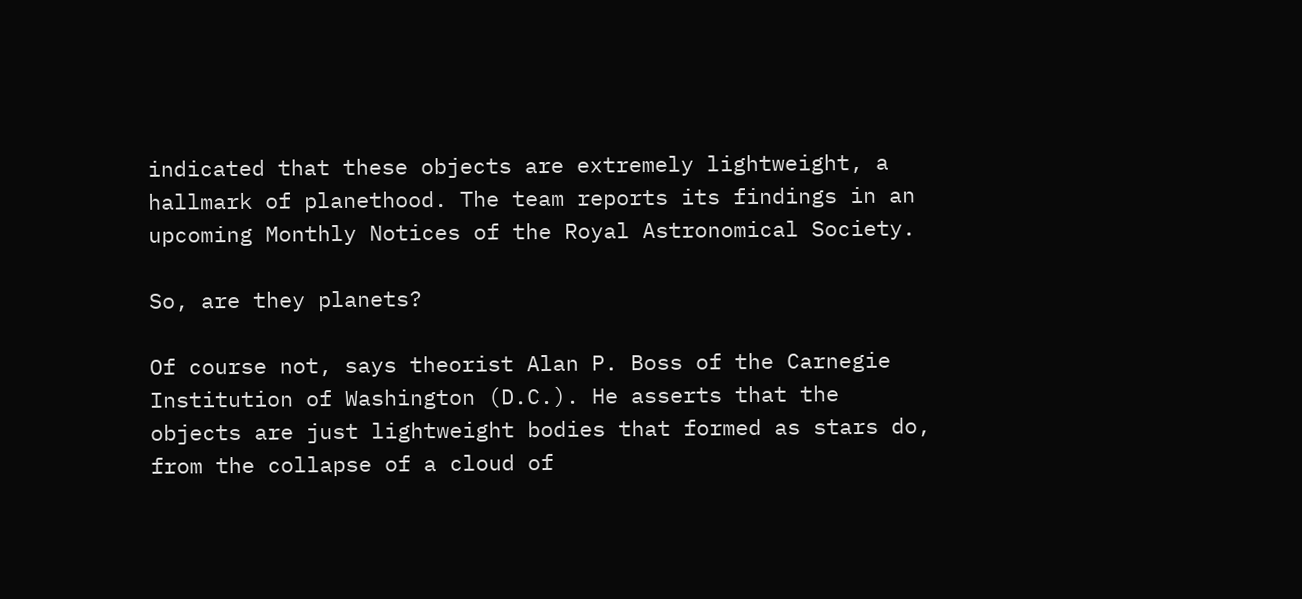indicated that these objects are extremely lightweight, a hallmark of planethood. The team reports its findings in an upcoming Monthly Notices of the Royal Astronomical Society.

So, are they planets?

Of course not, says theorist Alan P. Boss of the Carnegie Institution of Washington (D.C.). He asserts that the objects are just lightweight bodies that formed as stars do, from the collapse of a cloud of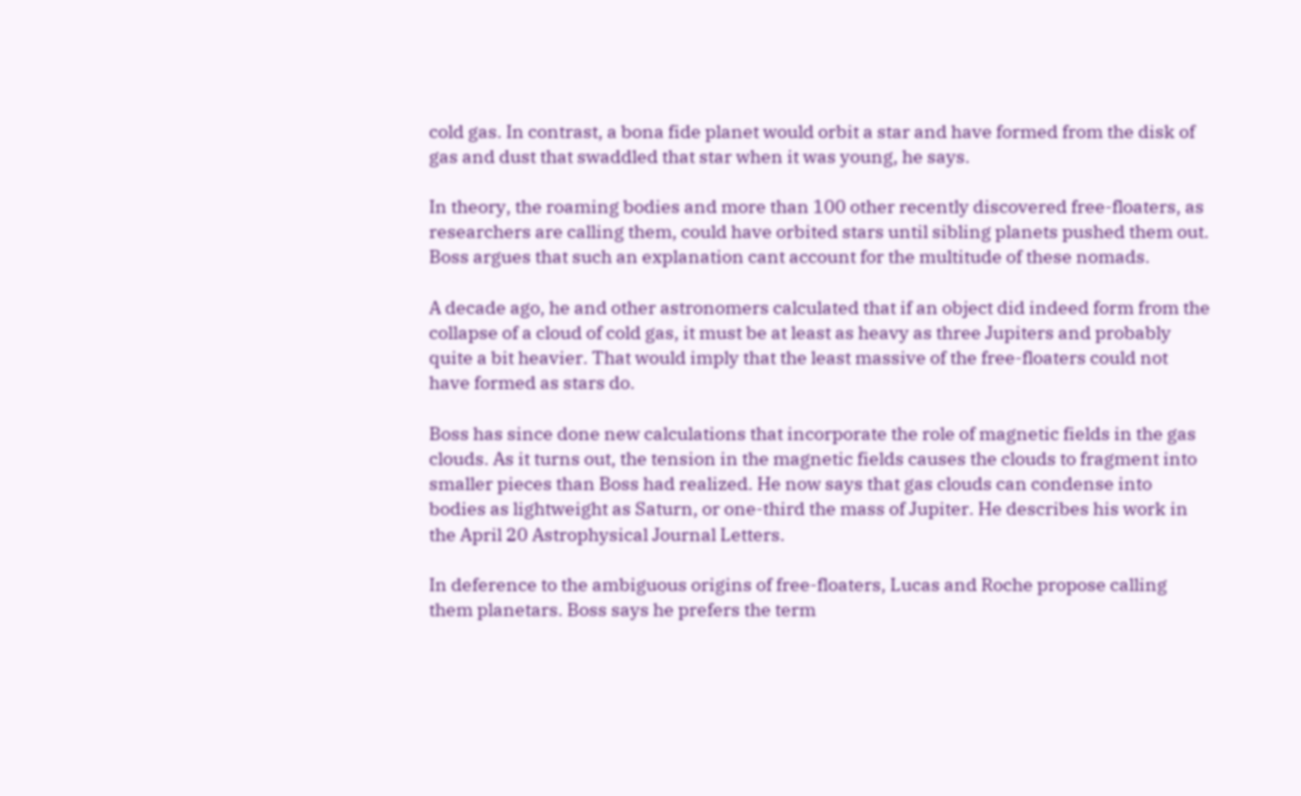cold gas. In contrast, a bona fide planet would orbit a star and have formed from the disk of gas and dust that swaddled that star when it was young, he says.

In theory, the roaming bodies and more than 100 other recently discovered free-floaters, as researchers are calling them, could have orbited stars until sibling planets pushed them out. Boss argues that such an explanation cant account for the multitude of these nomads.

A decade ago, he and other astronomers calculated that if an object did indeed form from the collapse of a cloud of cold gas, it must be at least as heavy as three Jupiters and probably quite a bit heavier. That would imply that the least massive of the free-floaters could not have formed as stars do.

Boss has since done new calculations that incorporate the role of magnetic fields in the gas clouds. As it turns out, the tension in the magnetic fields causes the clouds to fragment into smaller pieces than Boss had realized. He now says that gas clouds can condense into bodies as lightweight as Saturn, or one-third the mass of Jupiter. He describes his work in the April 20 Astrophysical Journal Letters.

In deference to the ambiguous origins of free-floaters, Lucas and Roche propose calling them planetars. Boss says he prefers the term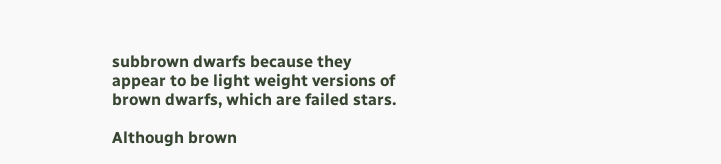subbrown dwarfs because they appear to be light weight versions of brown dwarfs, which are failed stars.

Although brown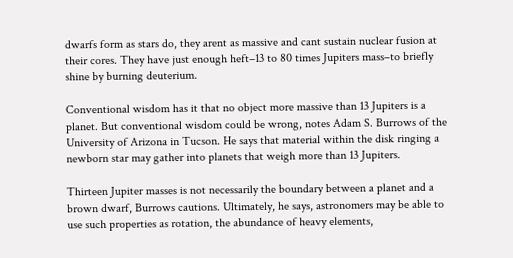dwarfs form as stars do, they arent as massive and cant sustain nuclear fusion at their cores. They have just enough heft–13 to 80 times Jupiters mass–to briefly shine by burning deuterium.

Conventional wisdom has it that no object more massive than 13 Jupiters is a planet. But conventional wisdom could be wrong, notes Adam S. Burrows of the University of Arizona in Tucson. He says that material within the disk ringing a newborn star may gather into planets that weigh more than 13 Jupiters.

Thirteen Jupiter masses is not necessarily the boundary between a planet and a brown dwarf, Burrows cautions. Ultimately, he says, astronomers may be able to use such properties as rotation, the abundance of heavy elements,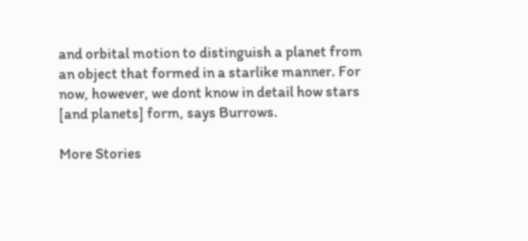and orbital motion to distinguish a planet from an object that formed in a starlike manner. For now, however, we dont know in detail how stars [and planets] form, says Burrows.

More Stories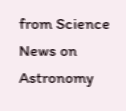from Science News on Astronomy